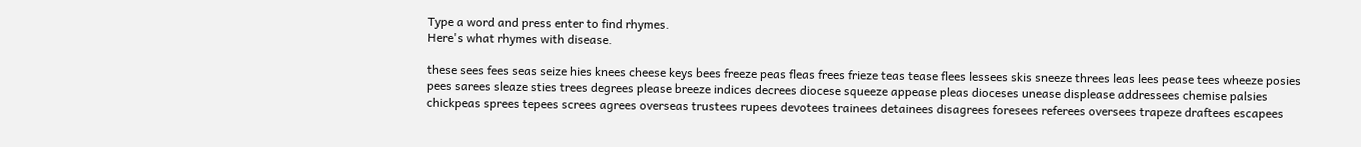Type a word and press enter to find rhymes.
Here's what rhymes with disease.

these sees fees seas seize hies knees cheese keys bees freeze peas fleas frees frieze teas tease flees lessees skis sneeze threes leas lees pease tees wheeze posies pees sarees sleaze sties trees degrees please breeze indices decrees diocese squeeze appease pleas dioceses unease displease addressees chemise palsies chickpeas sprees tepees screes agrees overseas trustees rupees devotees trainees detainees disagrees foresees referees oversees trapeze draftees escapees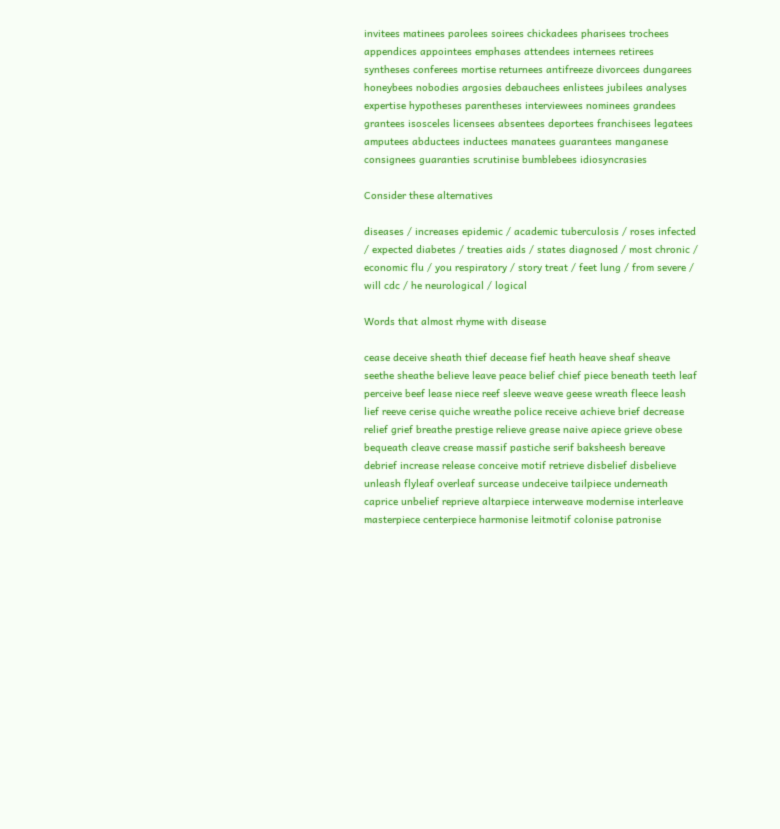invitees matinees parolees soirees chickadees pharisees trochees appendices appointees emphases attendees internees retirees syntheses conferees mortise returnees antifreeze divorcees dungarees honeybees nobodies argosies debauchees enlistees jubilees analyses expertise hypotheses parentheses interviewees nominees grandees grantees isosceles licensees absentees deportees franchisees legatees amputees abductees inductees manatees guarantees manganese consignees guaranties scrutinise bumblebees idiosyncrasies

Consider these alternatives

diseases / increases epidemic / academic tuberculosis / roses infected / expected diabetes / treaties aids / states diagnosed / most chronic / economic flu / you respiratory / story treat / feet lung / from severe / will cdc / he neurological / logical

Words that almost rhyme with disease

cease deceive sheath thief decease fief heath heave sheaf sheave seethe sheathe believe leave peace belief chief piece beneath teeth leaf perceive beef lease niece reef sleeve weave geese wreath fleece leash lief reeve cerise quiche wreathe police receive achieve brief decrease relief grief breathe prestige relieve grease naive apiece grieve obese bequeath cleave crease massif pastiche serif baksheesh bereave debrief increase release conceive motif retrieve disbelief disbelieve unleash flyleaf overleaf surcease undeceive tailpiece underneath caprice unbelief reprieve altarpiece interweave modernise interleave masterpiece centerpiece harmonise leitmotif colonise patronise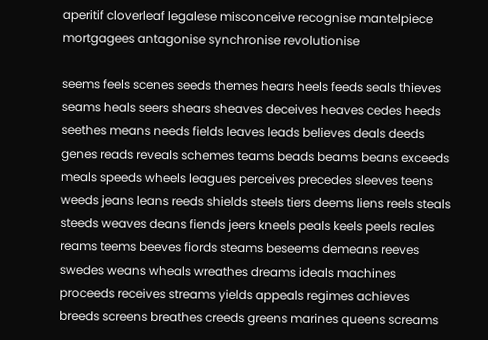aperitif cloverleaf legalese misconceive recognise mantelpiece mortgagees antagonise synchronise revolutionise

seems feels scenes seeds themes hears heels feeds seals thieves seams heals seers shears sheaves deceives heaves cedes heeds seethes means needs fields leaves leads believes deals deeds genes reads reveals schemes teams beads beams beans exceeds meals speeds wheels leagues perceives precedes sleeves teens weeds jeans leans reeds shields steels tiers deems liens reels steals steeds weaves deans fiends jeers kneels peals keels peels reales reams teems beeves fiords steams beseems demeans reeves swedes weans wheals wreathes dreams ideals machines proceeds receives streams yields appeals regimes achieves breeds screens breathes creeds greens marines queens screams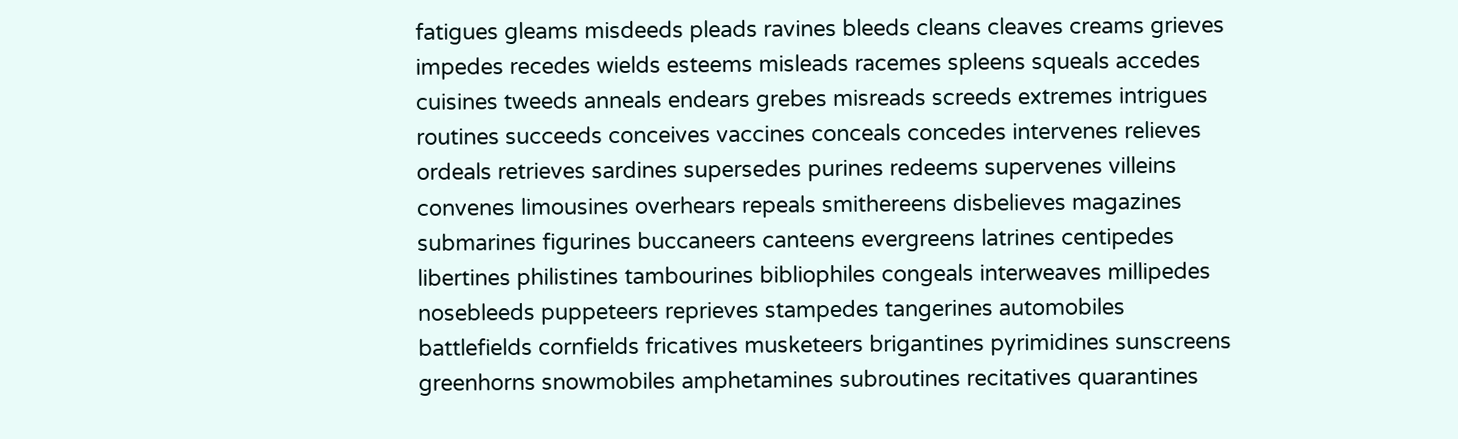fatigues gleams misdeeds pleads ravines bleeds cleans cleaves creams grieves impedes recedes wields esteems misleads racemes spleens squeals accedes cuisines tweeds anneals endears grebes misreads screeds extremes intrigues routines succeeds conceives vaccines conceals concedes intervenes relieves ordeals retrieves sardines supersedes purines redeems supervenes villeins convenes limousines overhears repeals smithereens disbelieves magazines submarines figurines buccaneers canteens evergreens latrines centipedes libertines philistines tambourines bibliophiles congeals interweaves millipedes nosebleeds puppeteers reprieves stampedes tangerines automobiles battlefields cornfields fricatives musketeers brigantines pyrimidines sunscreens greenhorns snowmobiles amphetamines subroutines recitatives quarantines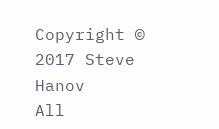Copyright © 2017 Steve Hanov
All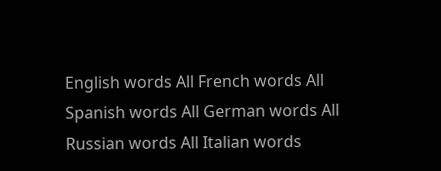English words All French words All Spanish words All German words All Russian words All Italian words